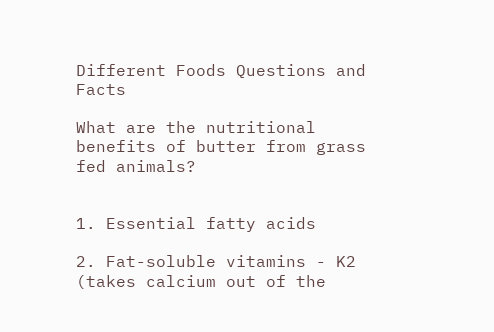Different Foods Questions and Facts

What are the nutritional benefits of butter from grass fed animals?


1. Essential fatty acids

2. Fat-soluble vitamins - K2 (takes calcium out of the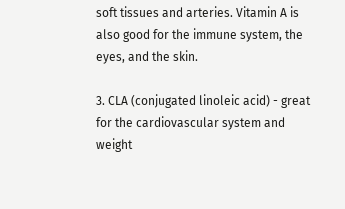soft tissues and arteries. Vitamin A is also good for the immune system, the eyes, and the skin.

3. CLA (conjugated linoleic acid) - great for the cardiovascular system and weight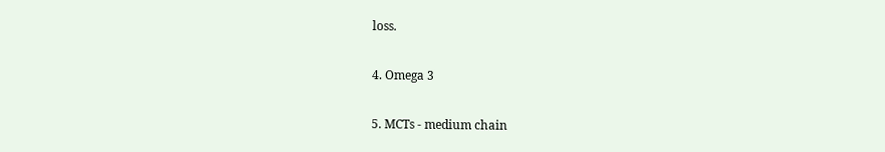loss.

4. Omega 3

5. MCTs - medium chain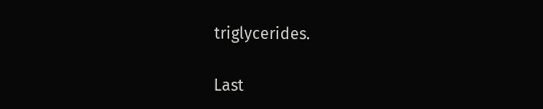triglycerides.

Last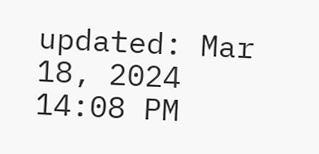updated: Mar 18, 2024 14:08 PM